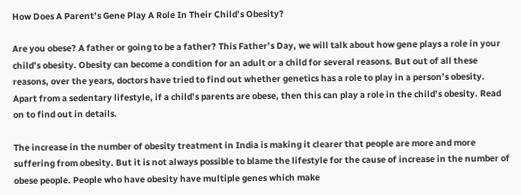How Does A Parent’s Gene Play A Role In Their Child’s Obesity?

Are you obese? A father or going to be a father? This Father’s Day, we will talk about how gene plays a role in your child’s obesity. Obesity can become a condition for an adult or a child for several reasons. But out of all these reasons, over the years, doctors have tried to find out whether genetics has a role to play in a person’s obesity. Apart from a sedentary lifestyle, if a child’s parents are obese, then this can play a role in the child’s obesity. Read on to find out in details.

The increase in the number of obesity treatment in India is making it clearer that people are more and more suffering from obesity. But it is not always possible to blame the lifestyle for the cause of increase in the number of obese people. People who have obesity have multiple genes which make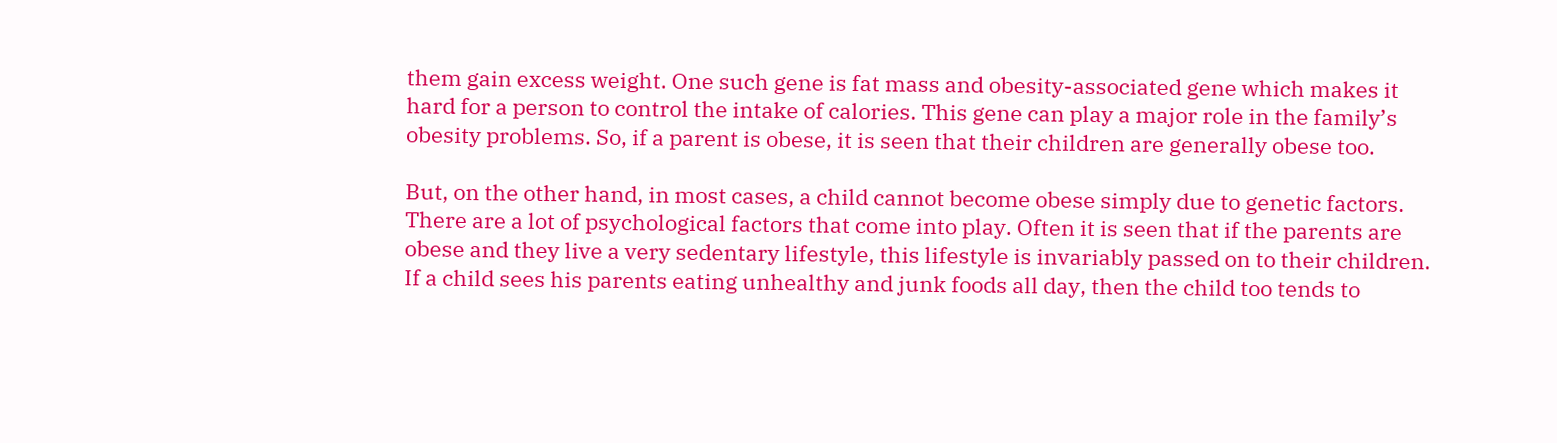them gain excess weight. One such gene is fat mass and obesity-associated gene which makes it hard for a person to control the intake of calories. This gene can play a major role in the family’s obesity problems. So, if a parent is obese, it is seen that their children are generally obese too.

But, on the other hand, in most cases, a child cannot become obese simply due to genetic factors. There are a lot of psychological factors that come into play. Often it is seen that if the parents are obese and they live a very sedentary lifestyle, this lifestyle is invariably passed on to their children. If a child sees his parents eating unhealthy and junk foods all day, then the child too tends to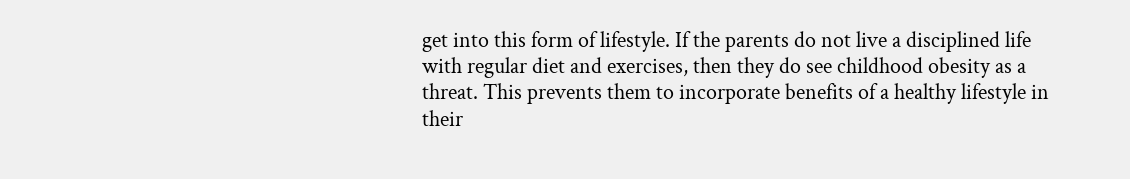get into this form of lifestyle. If the parents do not live a disciplined life with regular diet and exercises, then they do see childhood obesity as a threat. This prevents them to incorporate benefits of a healthy lifestyle in their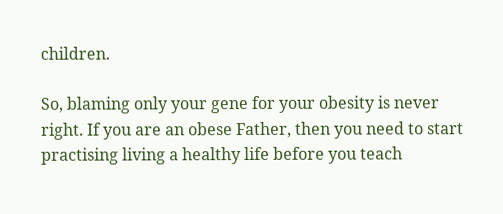children.

So, blaming only your gene for your obesity is never right. If you are an obese Father, then you need to start practising living a healthy life before you teach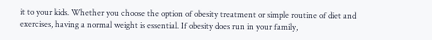it to your kids. Whether you choose the option of obesity treatment or simple routine of diet and exercises, having a normal weight is essential. If obesity does run in your family,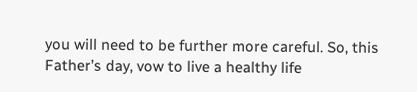you will need to be further more careful. So, this Father’s day, vow to live a healthy life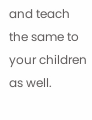and teach the same to your children as well.